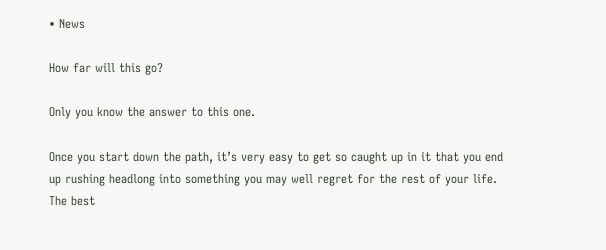• News

How far will this go?

Only you know the answer to this one.

Once you start down the path, it’s very easy to get so caught up in it that you end up rushing headlong into something you may well regret for the rest of your life. The best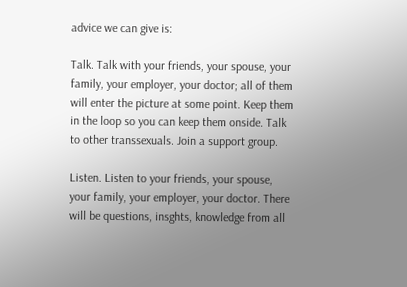advice we can give is:

Talk. Talk with your friends, your spouse, your family, your employer, your doctor; all of them will enter the picture at some point. Keep them in the loop so you can keep them onside. Talk to other transsexuals. Join a support group.

Listen. Listen to your friends, your spouse, your family, your employer, your doctor. There will be questions, insghts, knowledge from all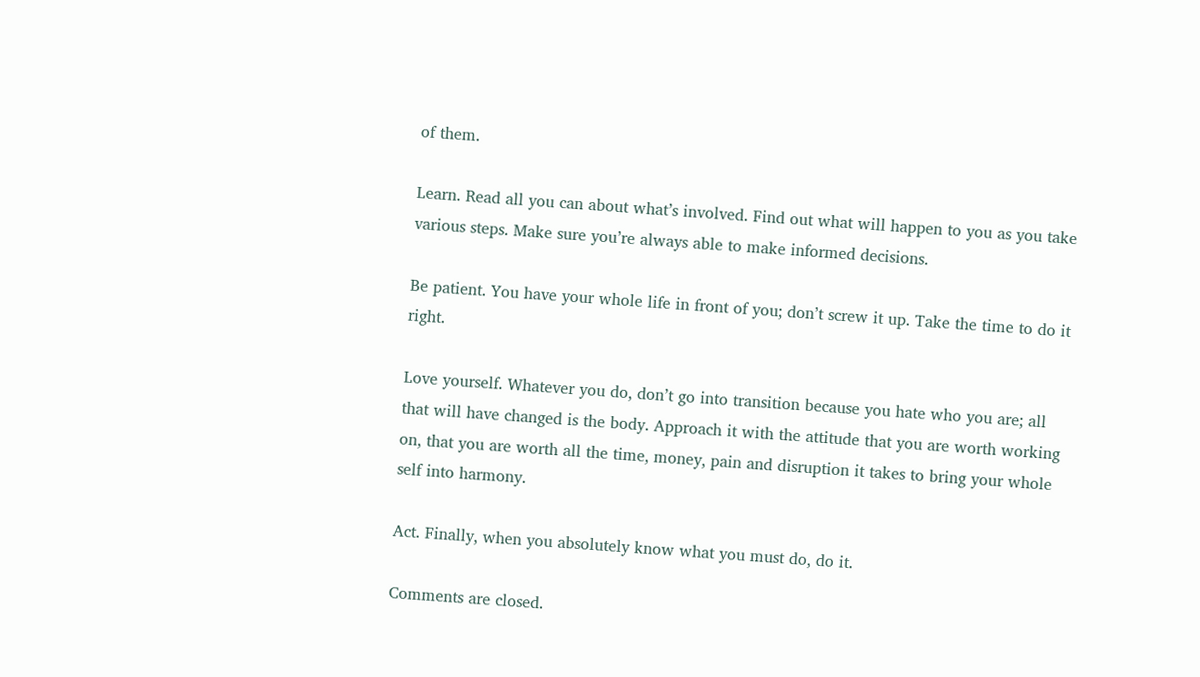of them.

Learn. Read all you can about what’s involved. Find out what will happen to you as you take various steps. Make sure you’re always able to make informed decisions.

Be patient. You have your whole life in front of you; don’t screw it up. Take the time to do it right.

Love yourself. Whatever you do, don’t go into transition because you hate who you are; all that will have changed is the body. Approach it with the attitude that you are worth working on, that you are worth all the time, money, pain and disruption it takes to bring your whole self into harmony.

Act. Finally, when you absolutely know what you must do, do it.

Comments are closed.